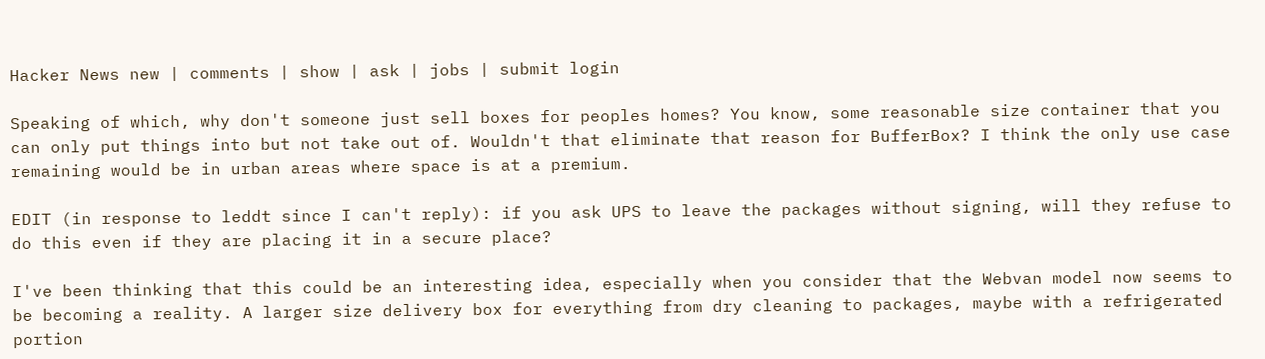Hacker News new | comments | show | ask | jobs | submit login

Speaking of which, why don't someone just sell boxes for peoples homes? You know, some reasonable size container that you can only put things into but not take out of. Wouldn't that eliminate that reason for BufferBox? I think the only use case remaining would be in urban areas where space is at a premium.

EDIT (in response to leddt since I can't reply): if you ask UPS to leave the packages without signing, will they refuse to do this even if they are placing it in a secure place?

I've been thinking that this could be an interesting idea, especially when you consider that the Webvan model now seems to be becoming a reality. A larger size delivery box for everything from dry cleaning to packages, maybe with a refrigerated portion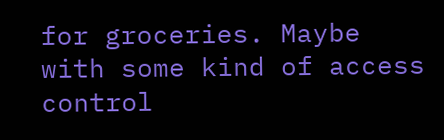for groceries. Maybe with some kind of access control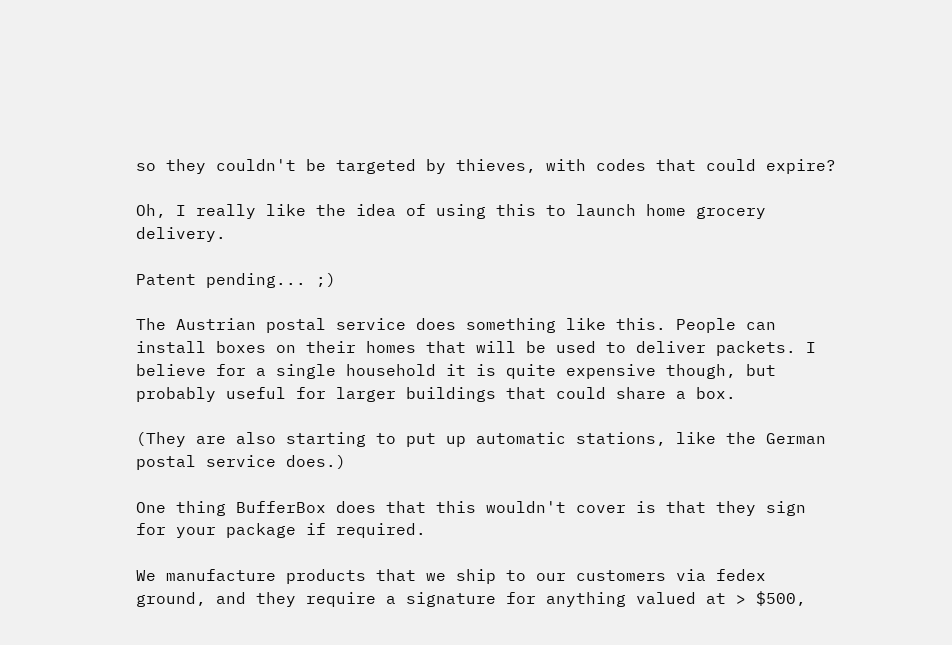so they couldn't be targeted by thieves, with codes that could expire?

Oh, I really like the idea of using this to launch home grocery delivery.

Patent pending... ;)

The Austrian postal service does something like this. People can install boxes on their homes that will be used to deliver packets. I believe for a single household it is quite expensive though, but probably useful for larger buildings that could share a box.

(They are also starting to put up automatic stations, like the German postal service does.)

One thing BufferBox does that this wouldn't cover is that they sign for your package if required.

We manufacture products that we ship to our customers via fedex ground, and they require a signature for anything valued at > $500,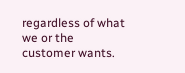regardless of what we or the customer wants.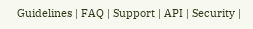Guidelines | FAQ | Support | API | Security |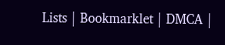Lists | Bookmarklet | DMCA |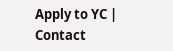Apply to YC | Contact